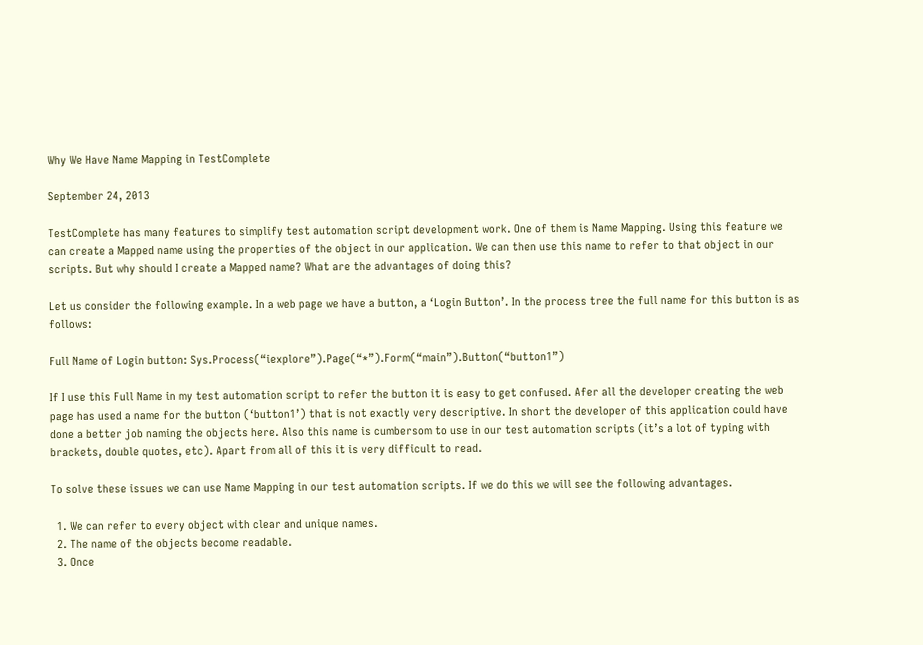Why We Have Name Mapping in TestComplete

September 24, 2013

TestComplete has many features to simplify test automation script development work. One of them is Name Mapping. Using this feature we can create a Mapped name using the properties of the object in our application. We can then use this name to refer to that object in our scripts. But why should I create a Mapped name? What are the advantages of doing this?

Let us consider the following example. In a web page we have a button, a ‘Login Button’. In the process tree the full name for this button is as follows:

Full Name of Login button: Sys.Process(“iexplore”).Page(“*”).Form(“main”).Button(“button1”)

If I use this Full Name in my test automation script to refer the button it is easy to get confused. Afer all the developer creating the web page has used a name for the button (‘button1’) that is not exactly very descriptive. In short the developer of this application could have done a better job naming the objects here. Also this name is cumbersom to use in our test automation scripts (it’s a lot of typing with brackets, double quotes, etc). Apart from all of this it is very difficult to read.

To solve these issues we can use Name Mapping in our test automation scripts. If we do this we will see the following advantages.

  1. We can refer to every object with clear and unique names.
  2. The name of the objects become readable.
  3. Once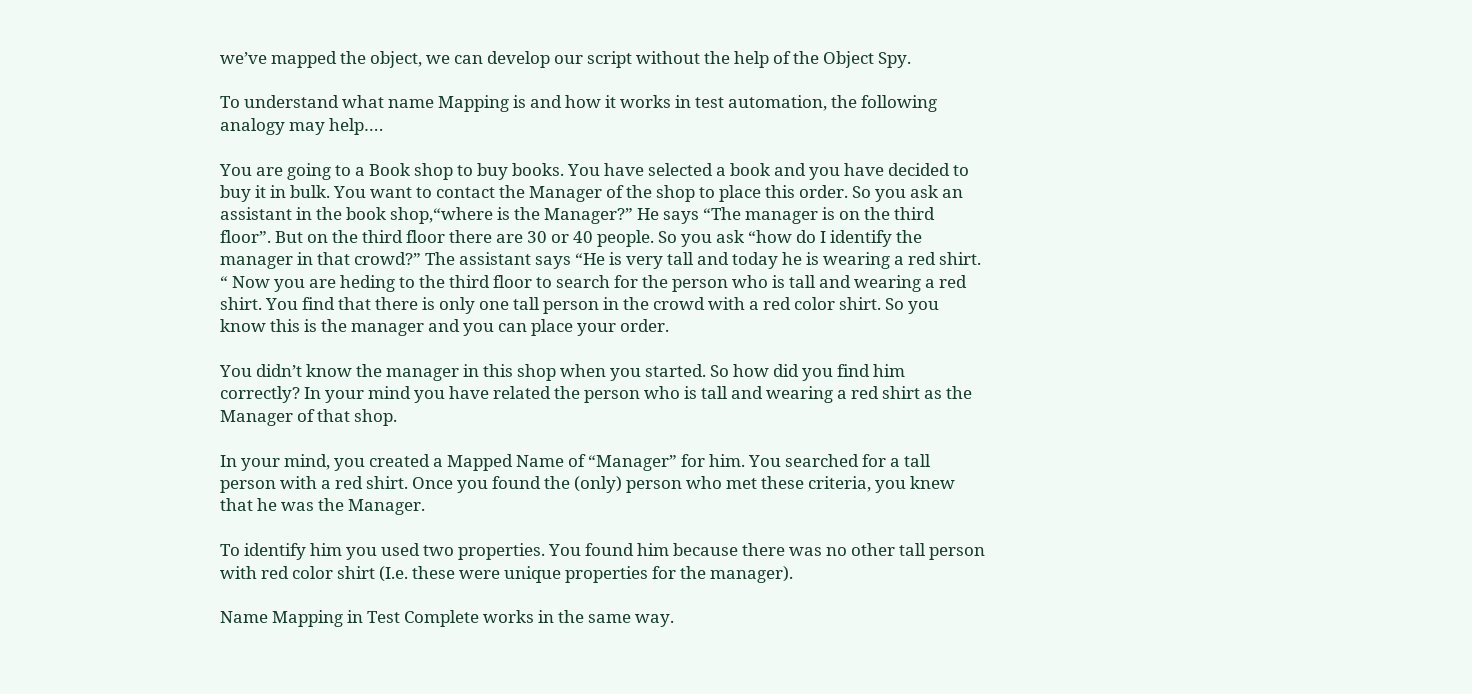we’ve mapped the object, we can develop our script without the help of the Object Spy.

To understand what name Mapping is and how it works in test automation, the following analogy may help….

You are going to a Book shop to buy books. You have selected a book and you have decided to buy it in bulk. You want to contact the Manager of the shop to place this order. So you ask an assistant in the book shop,“where is the Manager?” He says “The manager is on the third floor”. But on the third floor there are 30 or 40 people. So you ask “how do I identify the manager in that crowd?” The assistant says “He is very tall and today he is wearing a red shirt. “ Now you are heding to the third floor to search for the person who is tall and wearing a red shirt. You find that there is only one tall person in the crowd with a red color shirt. So you know this is the manager and you can place your order.

You didn’t know the manager in this shop when you started. So how did you find him correctly? In your mind you have related the person who is tall and wearing a red shirt as the Manager of that shop.

In your mind, you created a Mapped Name of “Manager” for him. You searched for a tall person with a red shirt. Once you found the (only) person who met these criteria, you knew that he was the Manager.

To identify him you used two properties. You found him because there was no other tall person with red color shirt (I.e. these were unique properties for the manager).

Name Mapping in Test Complete works in the same way.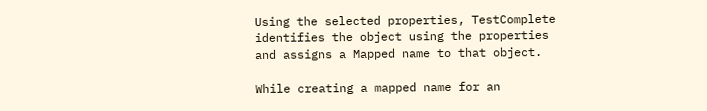Using the selected properties, TestComplete identifies the object using the properties and assigns a Mapped name to that object.

While creating a mapped name for an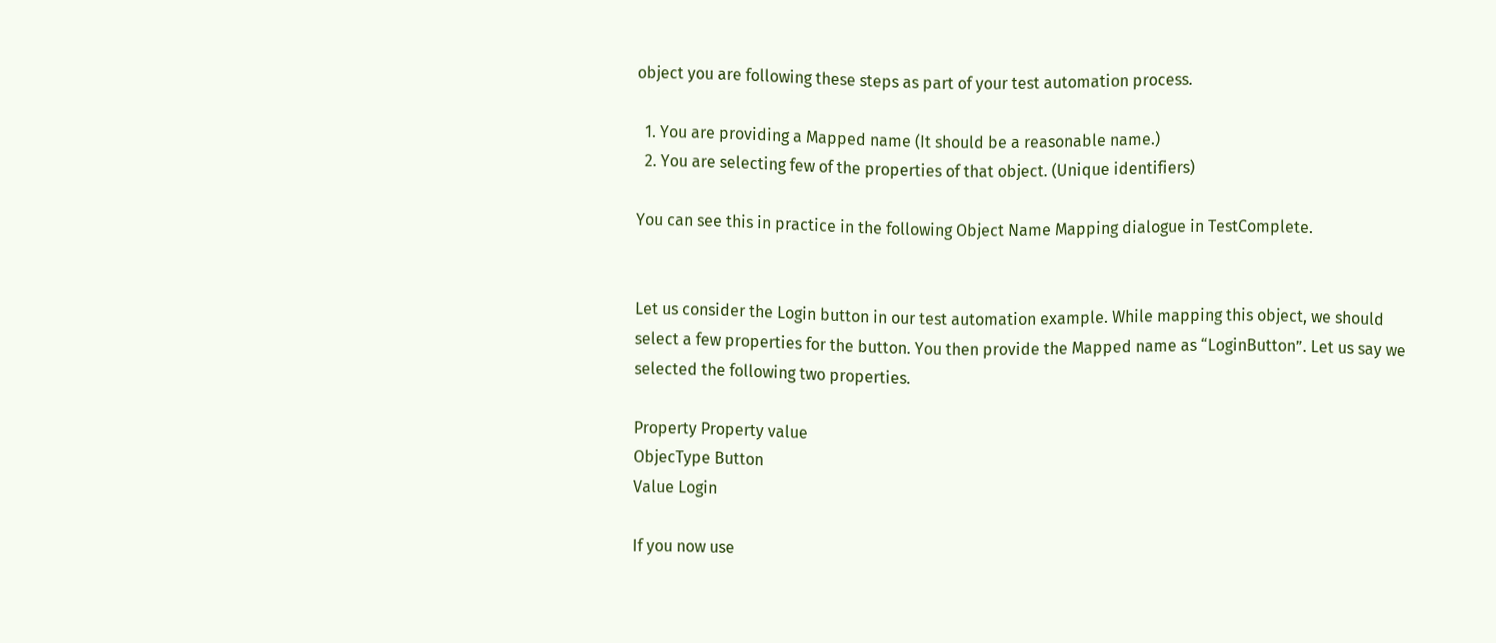object you are following these steps as part of your test automation process.

  1. You are providing a Mapped name (It should be a reasonable name.)
  2. You are selecting few of the properties of that object. (Unique identifiers)

You can see this in practice in the following Object Name Mapping dialogue in TestComplete.


Let us consider the Login button in our test automation example. While mapping this object, we should select a few properties for the button. You then provide the Mapped name as “LoginButton”. Let us say we selected the following two properties.

Property Property value
ObjecType Button
Value Login

If you now use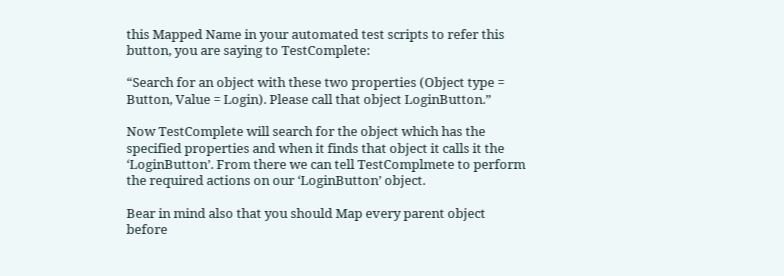this Mapped Name in your automated test scripts to refer this button, you are saying to TestComplete:

“Search for an object with these two properties (Object type = Button, Value = Login). Please call that object LoginButton.”

Now TestComplete will search for the object which has the specified properties and when it finds that object it calls it the ‘LoginButton’. From there we can tell TestComplmete to perform the required actions on our ‘LoginButton’ object.

Bear in mind also that you should Map every parent object before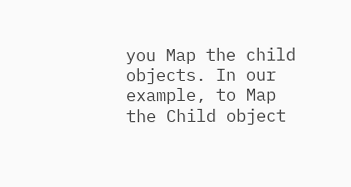you Map the child objects. In our example, to Map the Child object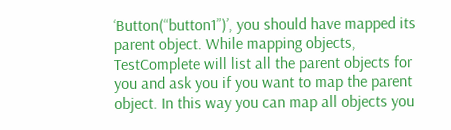‘Button(“button1”)’, you should have mapped its parent object. While mapping objects, TestComplete will list all the parent objects for you and ask you if you want to map the parent object. In this way you can map all objects you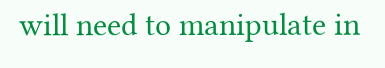will need to manipulate in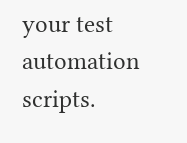your test automation scripts.